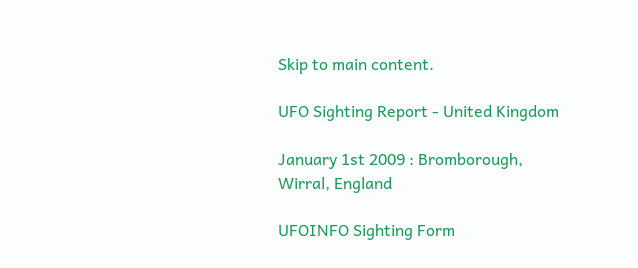Skip to main content.

UFO Sighting Report - United Kingdom

January 1st 2009 : Bromborough, Wirral, England

UFOINFO Sighting Form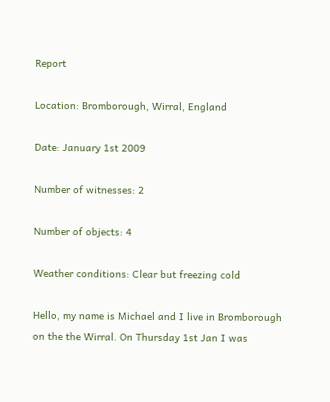Report

Location: Bromborough, Wirral, England

Date: January 1st 2009

Number of witnesses: 2

Number of objects: 4

Weather conditions: Clear but freezing cold

Hello, my name is Michael and I live in Bromborough on the the Wirral. On Thursday 1st Jan I was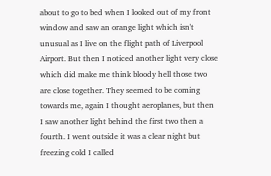about to go to bed when I looked out of my front window and saw an orange light which isn't unusual as I live on the flight path of Liverpool Airport. But then I noticed another light very close which did make me think bloody hell those two are close together. They seemed to be coming towards me, again I thought aeroplanes, but then I saw another light behind the first two then a fourth. I went outside it was a clear night but freezing cold I called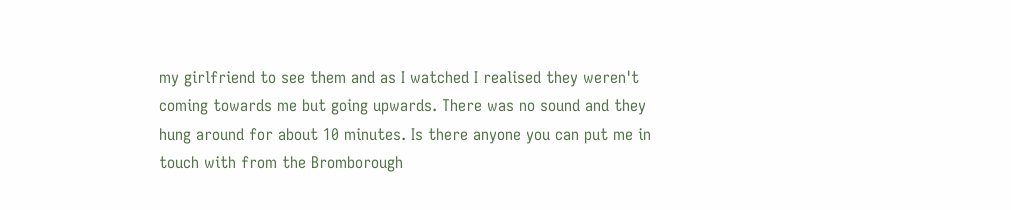my girlfriend to see them and as I watched I realised they weren't coming towards me but going upwards. There was no sound and they hung around for about 10 minutes. Is there anyone you can put me in touch with from the Bromborough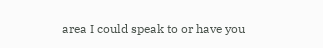area I could speak to or have you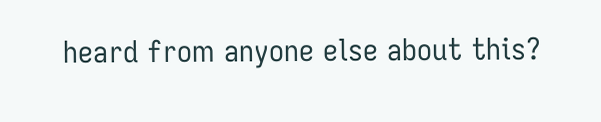heard from anyone else about this?